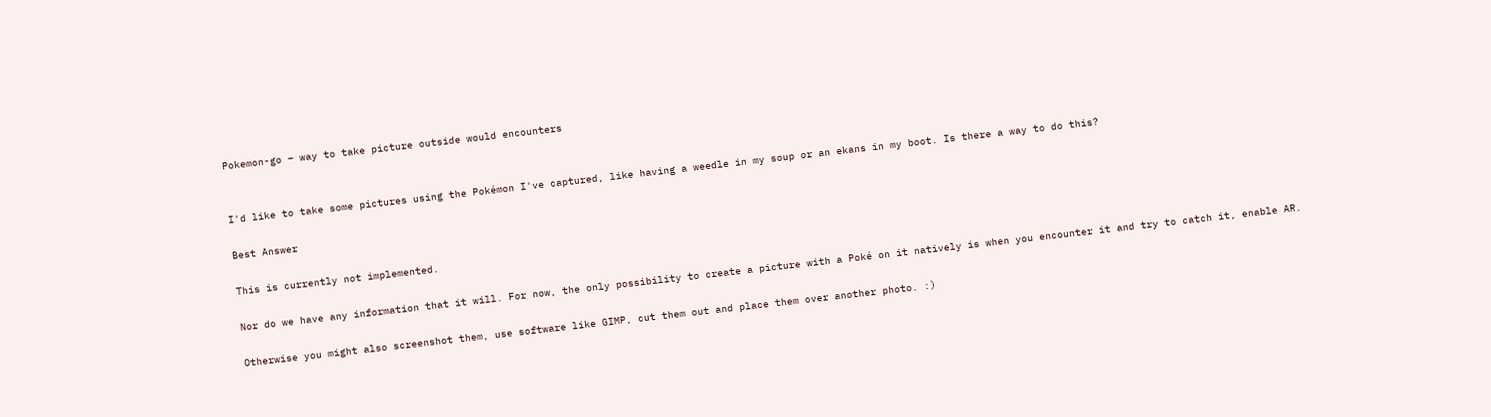Pokemon-go – way to take picture outside would encounters


I'd like to take some pictures using the Pokémon I've captured, like having a weedle in my soup or an ekans in my boot. Is there a way to do this?

Best Answer

This is currently not implemented.

Nor do we have any information that it will. For now, the only possibility to create a picture with a Poké on it natively is when you encounter it and try to catch it, enable AR.

Otherwise you might also screenshot them, use software like GIMP, cut them out and place them over another photo. :)